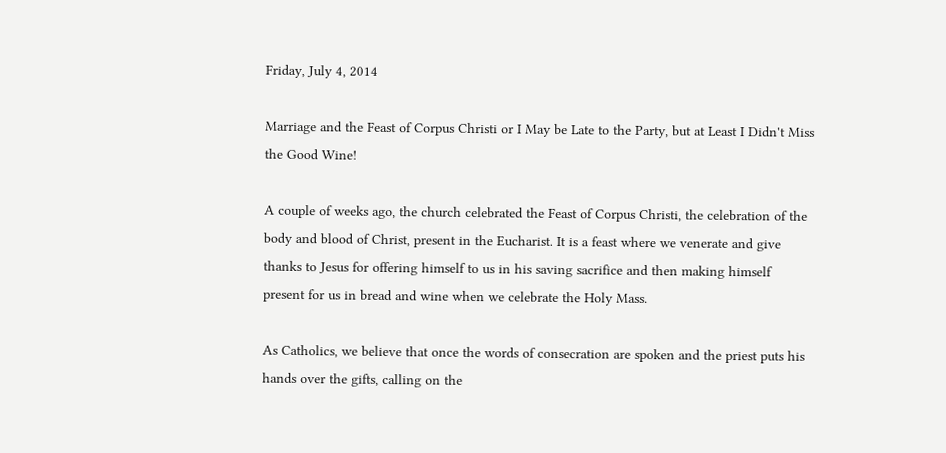Friday, July 4, 2014

Marriage and the Feast of Corpus Christi or I May be Late to the Party, but at Least I Didn't Miss the Good Wine!

A couple of weeks ago, the church celebrated the Feast of Corpus Christi, the celebration of the body and blood of Christ, present in the Eucharist. It is a feast where we venerate and give thanks to Jesus for offering himself to us in his saving sacrifice and then making himself present for us in bread and wine when we celebrate the Holy Mass.

As Catholics, we believe that once the words of consecration are spoken and the priest puts his hands over the gifts, calling on the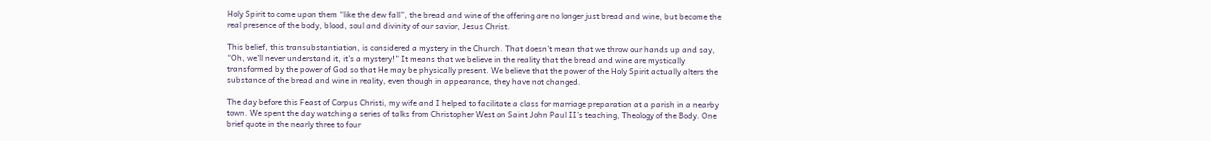Holy Spirit to come upon them “like the dew fall”, the bread and wine of the offering are no longer just bread and wine, but become the real presence of the body, blood, soul and divinity of our savior, Jesus Christ.

This belief, this transubstantiation, is considered a mystery in the Church. That doesn’t mean that we throw our hands up and say, “Oh, we’ll never understand it, it’s a mystery!” It means that we believe in the reality that the bread and wine are mystically transformed by the power of God so that He may be physically present. We believe that the power of the Holy Spirit actually alters the substance of the bread and wine in reality, even though in appearance, they have not changed.

The day before this Feast of Corpus Christi, my wife and I helped to facilitate a class for marriage preparation at a parish in a nearby town. We spent the day watching a series of talks from Christopher West on Saint John Paul II’s teaching, Theology of the Body. One  brief quote in the nearly three to four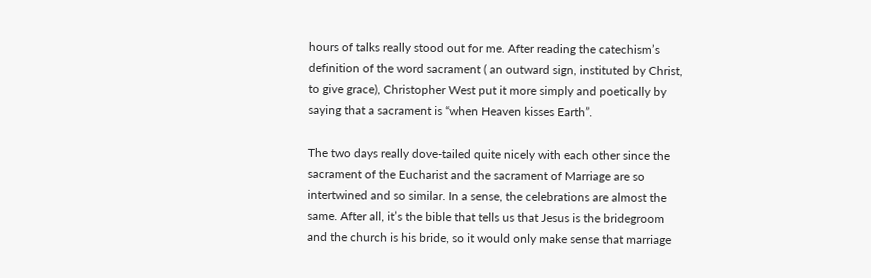hours of talks really stood out for me. After reading the catechism’s definition of the word sacrament ( an outward sign, instituted by Christ, to give grace), Christopher West put it more simply and poetically by saying that a sacrament is “when Heaven kisses Earth”.

The two days really dove-tailed quite nicely with each other since the sacrament of the Eucharist and the sacrament of Marriage are so intertwined and so similar. In a sense, the celebrations are almost the same. After all, it’s the bible that tells us that Jesus is the bridegroom and the church is his bride, so it would only make sense that marriage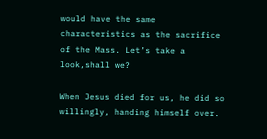would have the same characteristics as the sacrifice of the Mass. Let’s take a look,shall we?

When Jesus died for us, he did so willingly, handing himself over.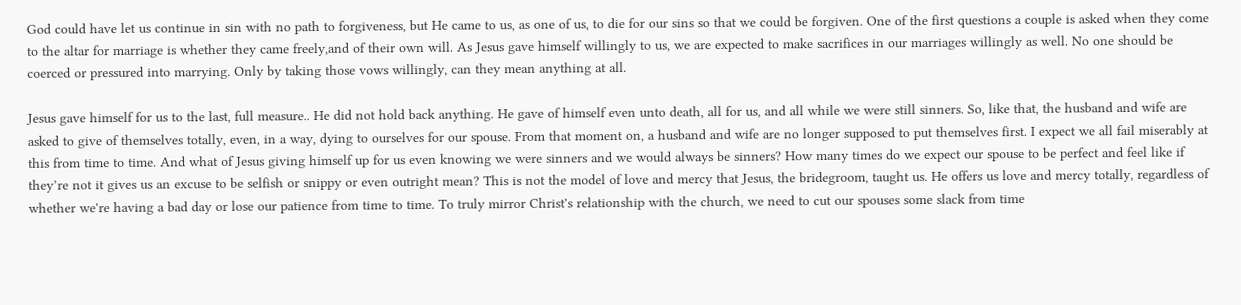God could have let us continue in sin with no path to forgiveness, but He came to us, as one of us, to die for our sins so that we could be forgiven. One of the first questions a couple is asked when they come to the altar for marriage is whether they came freely,and of their own will. As Jesus gave himself willingly to us, we are expected to make sacrifices in our marriages willingly as well. No one should be coerced or pressured into marrying. Only by taking those vows willingly, can they mean anything at all.

Jesus gave himself for us to the last, full measure.. He did not hold back anything. He gave of himself even unto death, all for us, and all while we were still sinners. So, like that, the husband and wife are asked to give of themselves totally, even, in a way, dying to ourselves for our spouse. From that moment on, a husband and wife are no longer supposed to put themselves first. I expect we all fail miserably at this from time to time. And what of Jesus giving himself up for us even knowing we were sinners and we would always be sinners? How many times do we expect our spouse to be perfect and feel like if they’re not it gives us an excuse to be selfish or snippy or even outright mean? This is not the model of love and mercy that Jesus, the bridegroom, taught us. He offers us love and mercy totally, regardless of whether we're having a bad day or lose our patience from time to time. To truly mirror Christ's relationship with the church, we need to cut our spouses some slack from time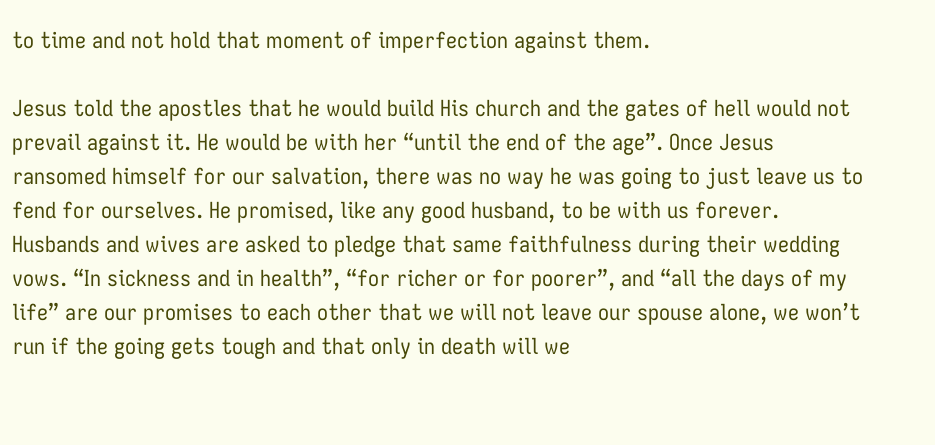to time and not hold that moment of imperfection against them.

Jesus told the apostles that he would build His church and the gates of hell would not prevail against it. He would be with her “until the end of the age”. Once Jesus ransomed himself for our salvation, there was no way he was going to just leave us to fend for ourselves. He promised, like any good husband, to be with us forever. Husbands and wives are asked to pledge that same faithfulness during their wedding vows. “In sickness and in health”, “for richer or for poorer”, and “all the days of my life” are our promises to each other that we will not leave our spouse alone, we won’t run if the going gets tough and that only in death will we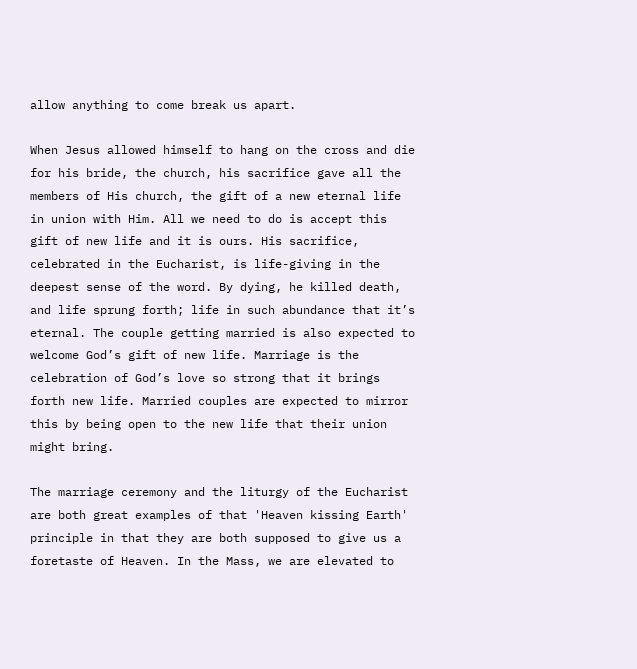allow anything to come break us apart.

When Jesus allowed himself to hang on the cross and die for his bride, the church, his sacrifice gave all the members of His church, the gift of a new eternal life in union with Him. All we need to do is accept this gift of new life and it is ours. His sacrifice, celebrated in the Eucharist, is life-giving in the deepest sense of the word. By dying, he killed death, and life sprung forth; life in such abundance that it’s eternal. The couple getting married is also expected to welcome God’s gift of new life. Marriage is the celebration of God’s love so strong that it brings forth new life. Married couples are expected to mirror this by being open to the new life that their union might bring.

The marriage ceremony and the liturgy of the Eucharist are both great examples of that 'Heaven kissing Earth' principle in that they are both supposed to give us a foretaste of Heaven. In the Mass, we are elevated to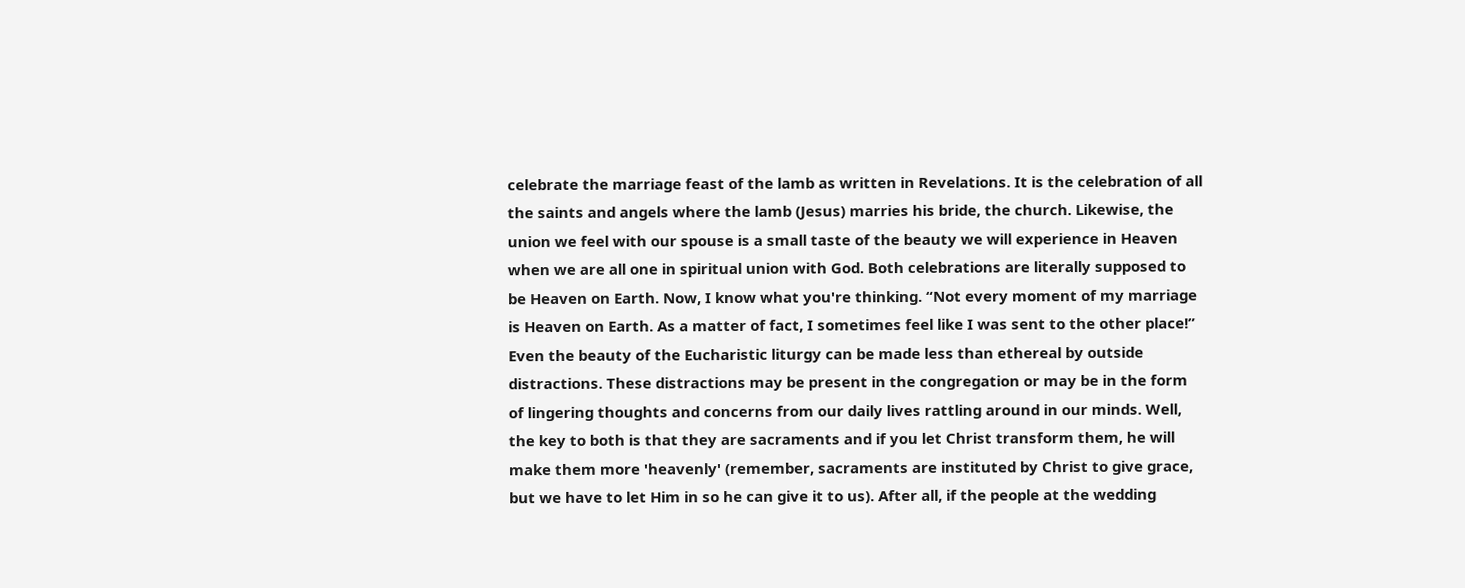celebrate the marriage feast of the lamb as written in Revelations. It is the celebration of all the saints and angels where the lamb (Jesus) marries his bride, the church. Likewise, the union we feel with our spouse is a small taste of the beauty we will experience in Heaven when we are all one in spiritual union with God. Both celebrations are literally supposed to be Heaven on Earth. Now, I know what you're thinking. “Not every moment of my marriage is Heaven on Earth. As a matter of fact, I sometimes feel like I was sent to the other place!” Even the beauty of the Eucharistic liturgy can be made less than ethereal by outside distractions. These distractions may be present in the congregation or may be in the form of lingering thoughts and concerns from our daily lives rattling around in our minds. Well, the key to both is that they are sacraments and if you let Christ transform them, he will make them more 'heavenly' (remember, sacraments are instituted by Christ to give grace, but we have to let Him in so he can give it to us). After all, if the people at the wedding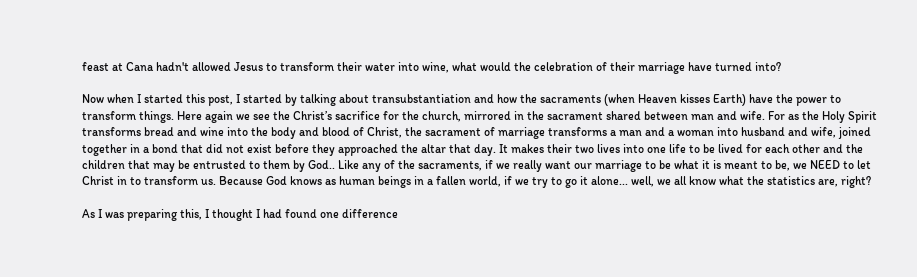feast at Cana hadn't allowed Jesus to transform their water into wine, what would the celebration of their marriage have turned into?

Now when I started this post, I started by talking about transubstantiation and how the sacraments (when Heaven kisses Earth) have the power to transform things. Here again we see the Christ’s sacrifice for the church, mirrored in the sacrament shared between man and wife. For as the Holy Spirit transforms bread and wine into the body and blood of Christ, the sacrament of marriage transforms a man and a woman into husband and wife, joined together in a bond that did not exist before they approached the altar that day. It makes their two lives into one life to be lived for each other and the children that may be entrusted to them by God.. Like any of the sacraments, if we really want our marriage to be what it is meant to be, we NEED to let Christ in to transform us. Because God knows as human beings in a fallen world, if we try to go it alone... well, we all know what the statistics are, right?

As I was preparing this, I thought I had found one difference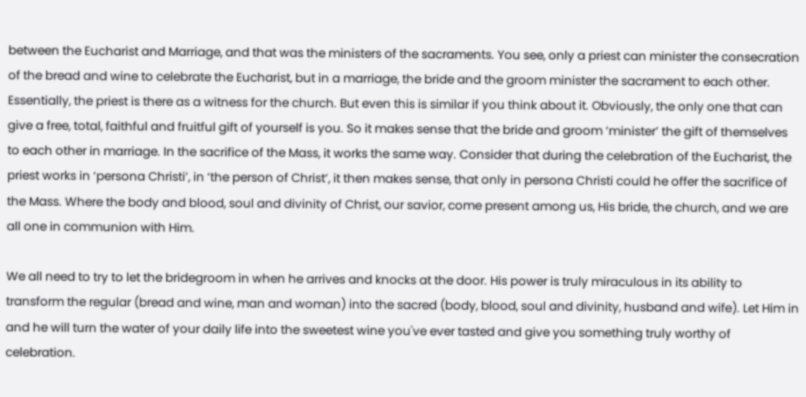between the Eucharist and Marriage, and that was the ministers of the sacraments. You see, only a priest can minister the consecration of the bread and wine to celebrate the Eucharist, but in a marriage, the bride and the groom minister the sacrament to each other. Essentially, the priest is there as a witness for the church. But even this is similar if you think about it. Obviously, the only one that can give a free, total, faithful and fruitful gift of yourself is you. So it makes sense that the bride and groom ‘minister’ the gift of themselves to each other in marriage. In the sacrifice of the Mass, it works the same way. Consider that during the celebration of the Eucharist, the priest works in ‘persona Christi’, in ‘the person of Christ’, it then makes sense, that only in persona Christi could he offer the sacrifice of the Mass. Where the body and blood, soul and divinity of Christ, our savior, come present among us, His bride, the church, and we are all one in communion with Him.

We all need to try to let the bridegroom in when he arrives and knocks at the door. His power is truly miraculous in its ability to transform the regular (bread and wine, man and woman) into the sacred (body, blood, soul and divinity, husband and wife). Let Him in and he will turn the water of your daily life into the sweetest wine you've ever tasted and give you something truly worthy of celebration.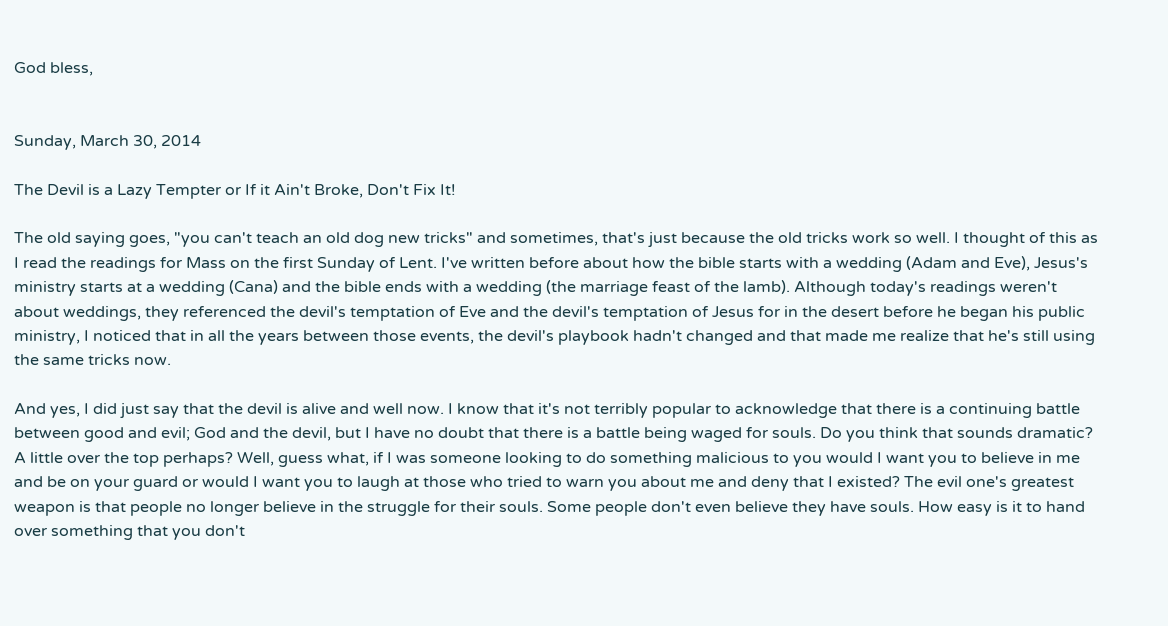God bless,


Sunday, March 30, 2014

The Devil is a Lazy Tempter or If it Ain't Broke, Don't Fix It!

The old saying goes, "you can't teach an old dog new tricks" and sometimes, that's just because the old tricks work so well. I thought of this as I read the readings for Mass on the first Sunday of Lent. I've written before about how the bible starts with a wedding (Adam and Eve), Jesus's ministry starts at a wedding (Cana) and the bible ends with a wedding (the marriage feast of the lamb). Although today's readings weren't about weddings, they referenced the devil's temptation of Eve and the devil's temptation of Jesus for in the desert before he began his public ministry, I noticed that in all the years between those events, the devil's playbook hadn't changed and that made me realize that he's still using the same tricks now.

And yes, I did just say that the devil is alive and well now. I know that it's not terribly popular to acknowledge that there is a continuing battle between good and evil; God and the devil, but I have no doubt that there is a battle being waged for souls. Do you think that sounds dramatic? A little over the top perhaps? Well, guess what, if I was someone looking to do something malicious to you would I want you to believe in me and be on your guard or would I want you to laugh at those who tried to warn you about me and deny that I existed? The evil one's greatest weapon is that people no longer believe in the struggle for their souls. Some people don't even believe they have souls. How easy is it to hand over something that you don't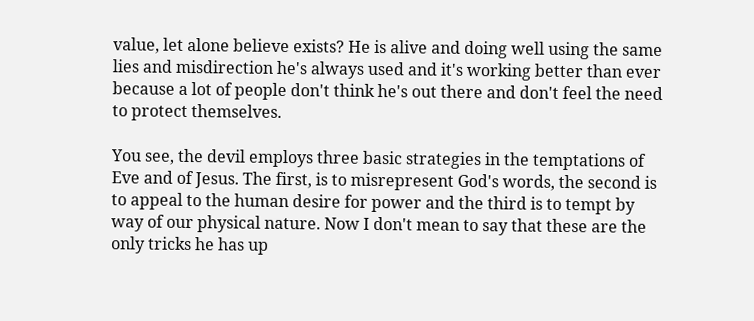value, let alone believe exists? He is alive and doing well using the same lies and misdirection he's always used and it's working better than ever because a lot of people don't think he's out there and don't feel the need to protect themselves.

You see, the devil employs three basic strategies in the temptations of Eve and of Jesus. The first, is to misrepresent God's words, the second is to appeal to the human desire for power and the third is to tempt by way of our physical nature. Now I don't mean to say that these are the only tricks he has up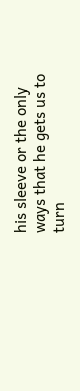his sleeve or the only ways that he gets us to turn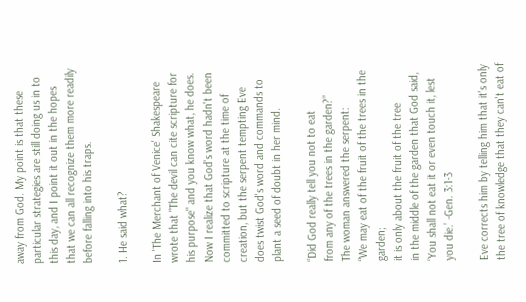away from God. My point is that these particular strategies are still doing us in to this day, and I point it out in the hopes that we can all recognize them more readily before falling into his traps.

1. He said what?

In 'The Merchant of Venice' Shakespeare wrote that "The devil can cite scripture for his purpose" and you know what, he does. Now I realize that God's word hadn't been committed to scripture at the time of creation, but the serpent tempting Eve does twist God's word and commands to plant a seed of doubt in her mind.

“Did God really tell you not to eat
from any of the trees in the garden?”
The woman answered the serpent:
“We may eat of the fruit of the trees in the garden;
it is only about the fruit of the tree
in the middle of the garden that God said,
‘You shall not eat it or even touch it, lest you die.’ -Gen. 3:1-3

Eve corrects him by telling him that it's only the tree of knowledge that they can't eat of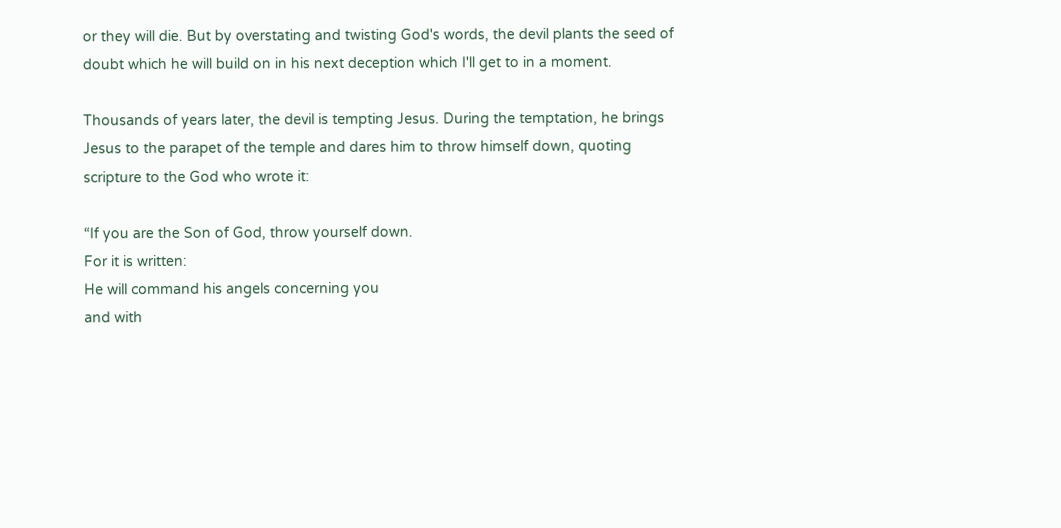or they will die. But by overstating and twisting God's words, the devil plants the seed of doubt which he will build on in his next deception which I'll get to in a moment.

Thousands of years later, the devil is tempting Jesus. During the temptation, he brings Jesus to the parapet of the temple and dares him to throw himself down, quoting scripture to the God who wrote it:

“If you are the Son of God, throw yourself down.
For it is written:
He will command his angels concerning you
and with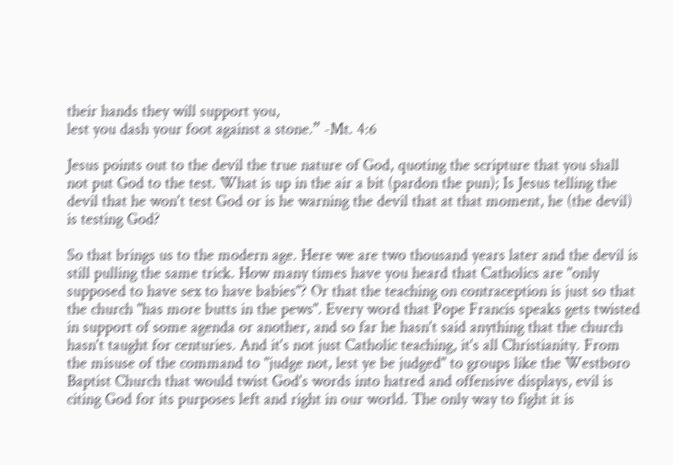their hands they will support you,
lest you dash your foot against a stone.” -Mt. 4:6

Jesus points out to the devil the true nature of God, quoting the scripture that you shall not put God to the test. What is up in the air a bit (pardon the pun); Is Jesus telling the devil that he won't test God or is he warning the devil that at that moment, he (the devil) is testing God?

So that brings us to the modern age. Here we are two thousand years later and the devil is still pulling the same trick. How many times have you heard that Catholics are "only supposed to have sex to have babies"? Or that the teaching on contraception is just so that the church "has more butts in the pews". Every word that Pope Francis speaks gets twisted in support of some agenda or another, and so far he hasn't said anything that the church hasn't taught for centuries. And it's not just Catholic teaching, it's all Christianity. From the misuse of the command to "judge not, lest ye be judged" to groups like the Westboro Baptist Church that would twist God's words into hatred and offensive displays, evil is citing God for its purposes left and right in our world. The only way to fight it is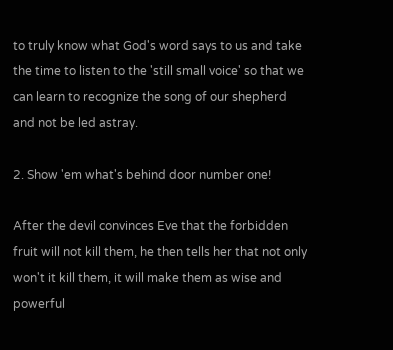to truly know what God's word says to us and take the time to listen to the 'still small voice' so that we can learn to recognize the song of our shepherd and not be led astray.

2. Show 'em what's behind door number one!

After the devil convinces Eve that the forbidden fruit will not kill them, he then tells her that not only won't it kill them, it will make them as wise and powerful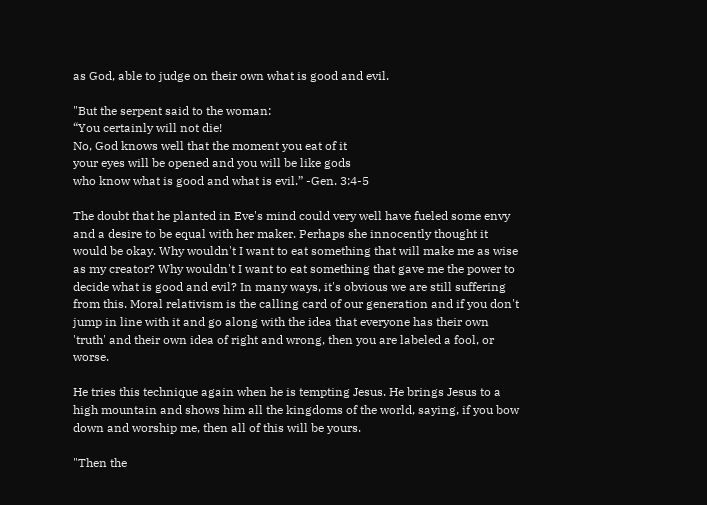as God, able to judge on their own what is good and evil.

"But the serpent said to the woman:
“You certainly will not die!
No, God knows well that the moment you eat of it
your eyes will be opened and you will be like gods
who know what is good and what is evil.” -Gen. 3:4-5

The doubt that he planted in Eve's mind could very well have fueled some envy and a desire to be equal with her maker. Perhaps she innocently thought it would be okay. Why wouldn't I want to eat something that will make me as wise as my creator? Why wouldn't I want to eat something that gave me the power to decide what is good and evil? In many ways, it's obvious we are still suffering from this. Moral relativism is the calling card of our generation and if you don't jump in line with it and go along with the idea that everyone has their own 'truth' and their own idea of right and wrong, then you are labeled a fool, or worse.

He tries this technique again when he is tempting Jesus. He brings Jesus to a high mountain and shows him all the kingdoms of the world, saying, if you bow down and worship me, then all of this will be yours.

"Then the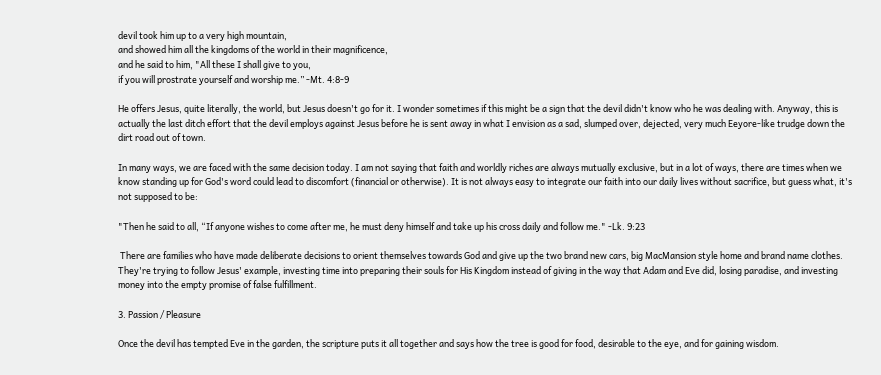devil took him up to a very high mountain,
and showed him all the kingdoms of the world in their magnificence,
and he said to him, "All these I shall give to you,
if you will prostrate yourself and worship me.” -Mt. 4:8-9

He offers Jesus, quite literally, the world, but Jesus doesn't go for it. I wonder sometimes if this might be a sign that the devil didn't know who he was dealing with. Anyway, this is actually the last ditch effort that the devil employs against Jesus before he is sent away in what I envision as a sad, slumped over, dejected, very much Eeyore-like trudge down the dirt road out of town.

In many ways, we are faced with the same decision today. I am not saying that faith and worldly riches are always mutually exclusive, but in a lot of ways, there are times when we know standing up for God's word could lead to discomfort (financial or otherwise). It is not always easy to integrate our faith into our daily lives without sacrifice, but guess what, it's not supposed to be:

"Then he said to all, “If anyone wishes to come after me, he must deny himself and take up his cross daily and follow me." -Lk. 9:23

 There are families who have made deliberate decisions to orient themselves towards God and give up the two brand new cars, big MacMansion style home and brand name clothes.  They're trying to follow Jesus' example, investing time into preparing their souls for His Kingdom instead of giving in the way that Adam and Eve did, losing paradise, and investing money into the empty promise of false fulfillment.

3. Passion / Pleasure

Once the devil has tempted Eve in the garden, the scripture puts it all together and says how the tree is good for food, desirable to the eye, and for gaining wisdom.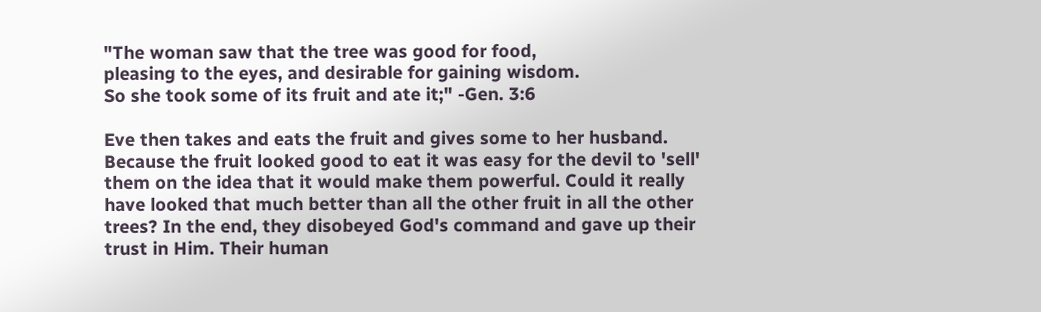"The woman saw that the tree was good for food,
pleasing to the eyes, and desirable for gaining wisdom.
So she took some of its fruit and ate it;" -Gen. 3:6

Eve then takes and eats the fruit and gives some to her husband. Because the fruit looked good to eat it was easy for the devil to 'sell' them on the idea that it would make them powerful. Could it really have looked that much better than all the other fruit in all the other trees? In the end, they disobeyed God's command and gave up their trust in Him. Their human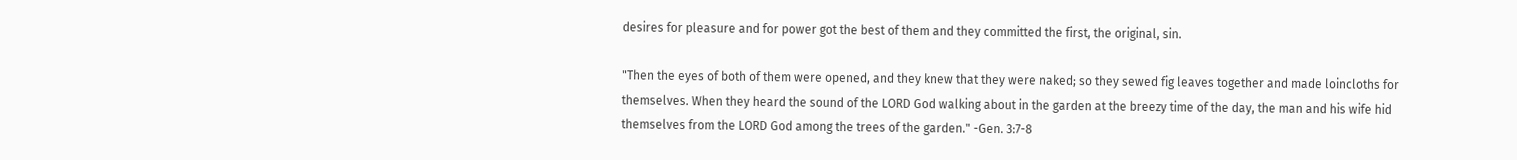desires for pleasure and for power got the best of them and they committed the first, the original, sin.

"Then the eyes of both of them were opened, and they knew that they were naked; so they sewed fig leaves together and made loincloths for themselves. When they heard the sound of the LORD God walking about in the garden at the breezy time of the day, the man and his wife hid themselves from the LORD God among the trees of the garden." -Gen. 3:7-8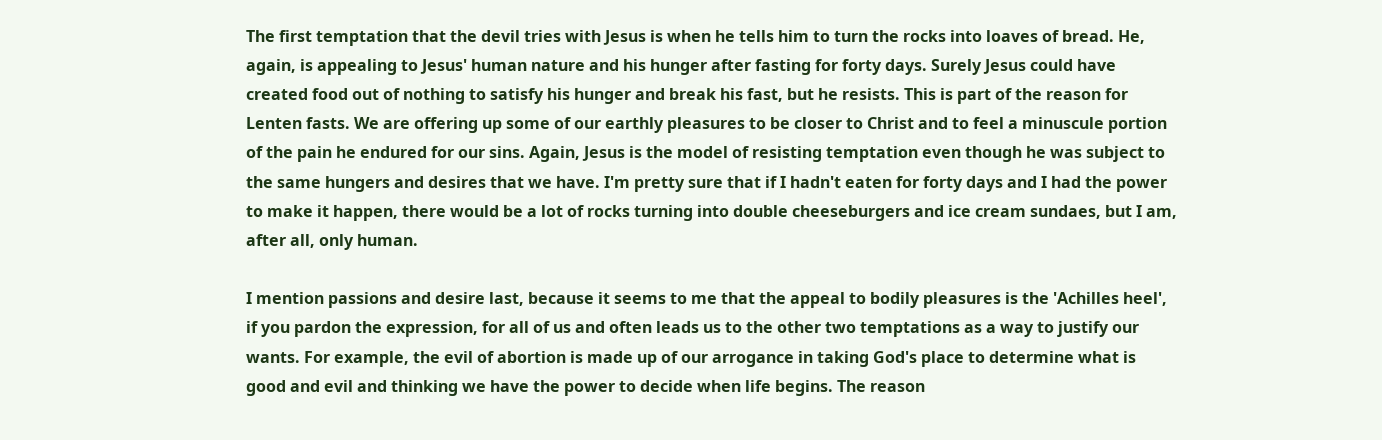The first temptation that the devil tries with Jesus is when he tells him to turn the rocks into loaves of bread. He, again, is appealing to Jesus' human nature and his hunger after fasting for forty days. Surely Jesus could have created food out of nothing to satisfy his hunger and break his fast, but he resists. This is part of the reason for Lenten fasts. We are offering up some of our earthly pleasures to be closer to Christ and to feel a minuscule portion of the pain he endured for our sins. Again, Jesus is the model of resisting temptation even though he was subject to the same hungers and desires that we have. I'm pretty sure that if I hadn't eaten for forty days and I had the power to make it happen, there would be a lot of rocks turning into double cheeseburgers and ice cream sundaes, but I am, after all, only human.

I mention passions and desire last, because it seems to me that the appeal to bodily pleasures is the 'Achilles heel', if you pardon the expression, for all of us and often leads us to the other two temptations as a way to justify our wants. For example, the evil of abortion is made up of our arrogance in taking God's place to determine what is good and evil and thinking we have the power to decide when life begins. The reason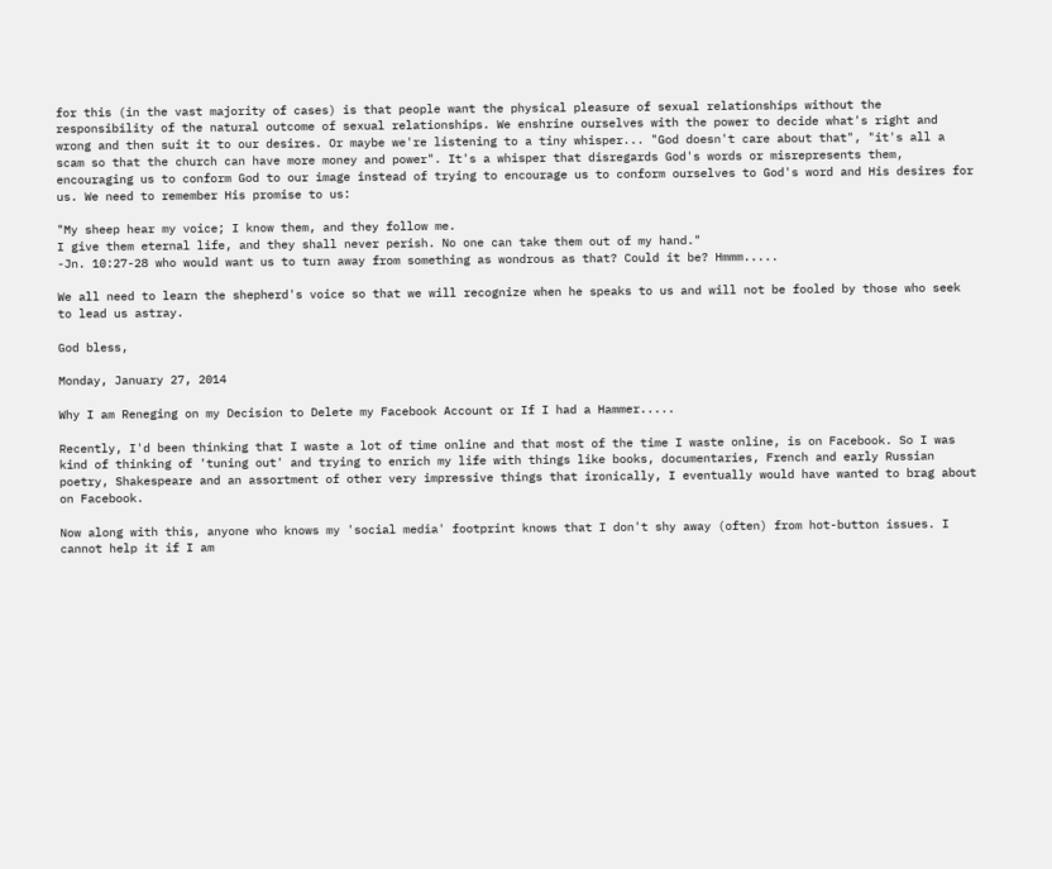for this (in the vast majority of cases) is that people want the physical pleasure of sexual relationships without the responsibility of the natural outcome of sexual relationships. We enshrine ourselves with the power to decide what's right and wrong and then suit it to our desires. Or maybe we're listening to a tiny whisper... "God doesn't care about that", "it's all a scam so that the church can have more money and power". It's a whisper that disregards God's words or misrepresents them, encouraging us to conform God to our image instead of trying to encourage us to conform ourselves to God's word and His desires for us. We need to remember His promise to us:

"My sheep hear my voice; I know them, and they follow me.
I give them eternal life, and they shall never perish. No one can take them out of my hand."
-Jn. 10:27-28 who would want us to turn away from something as wondrous as that? Could it be? Hmmm.....

We all need to learn the shepherd's voice so that we will recognize when he speaks to us and will not be fooled by those who seek to lead us astray.

God bless,

Monday, January 27, 2014

Why I am Reneging on my Decision to Delete my Facebook Account or If I had a Hammer.....

Recently, I'd been thinking that I waste a lot of time online and that most of the time I waste online, is on Facebook. So I was kind of thinking of 'tuning out' and trying to enrich my life with things like books, documentaries, French and early Russian poetry, Shakespeare and an assortment of other very impressive things that ironically, I eventually would have wanted to brag about on Facebook.

Now along with this, anyone who knows my 'social media' footprint knows that I don't shy away (often) from hot-button issues. I cannot help it if I am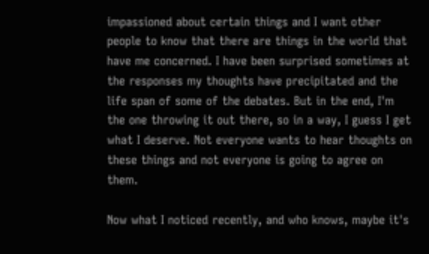impassioned about certain things and I want other people to know that there are things in the world that have me concerned. I have been surprised sometimes at the responses my thoughts have precipitated and the life span of some of the debates. But in the end, I'm the one throwing it out there, so in a way, I guess I get what I deserve. Not everyone wants to hear thoughts on these things and not everyone is going to agree on them.

Now what I noticed recently, and who knows, maybe it's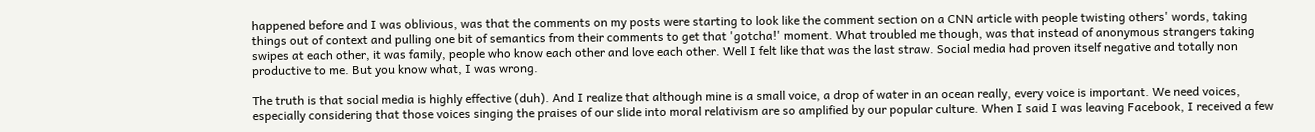happened before and I was oblivious, was that the comments on my posts were starting to look like the comment section on a CNN article with people twisting others' words, taking things out of context and pulling one bit of semantics from their comments to get that 'gotcha!' moment. What troubled me though, was that instead of anonymous strangers taking swipes at each other, it was family, people who know each other and love each other. Well I felt like that was the last straw. Social media had proven itself negative and totally non productive to me. But you know what, I was wrong.

The truth is that social media is highly effective (duh). And I realize that although mine is a small voice, a drop of water in an ocean really, every voice is important. We need voices, especially considering that those voices singing the praises of our slide into moral relativism are so amplified by our popular culture. When I said I was leaving Facebook, I received a few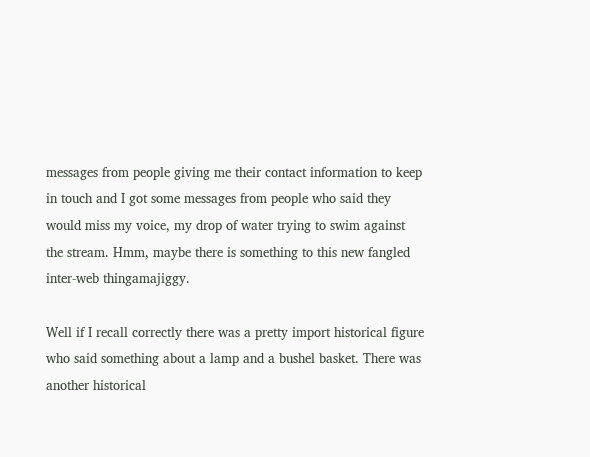messages from people giving me their contact information to keep in touch and I got some messages from people who said they would miss my voice, my drop of water trying to swim against the stream. Hmm, maybe there is something to this new fangled inter-web thingamajiggy.

Well if I recall correctly there was a pretty import historical figure who said something about a lamp and a bushel basket. There was another historical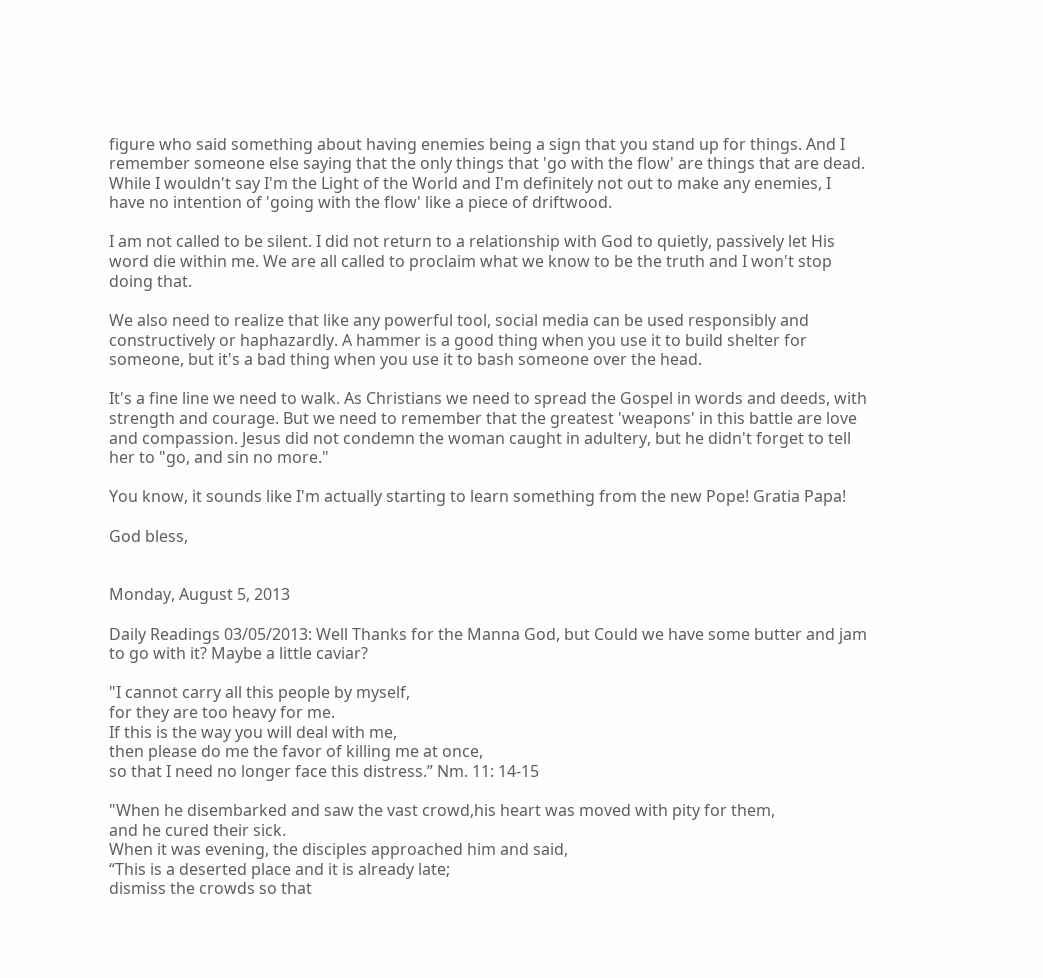figure who said something about having enemies being a sign that you stand up for things. And I remember someone else saying that the only things that 'go with the flow' are things that are dead. While I wouldn't say I'm the Light of the World and I'm definitely not out to make any enemies, I have no intention of 'going with the flow' like a piece of driftwood.

I am not called to be silent. I did not return to a relationship with God to quietly, passively let His word die within me. We are all called to proclaim what we know to be the truth and I won't stop doing that.

We also need to realize that like any powerful tool, social media can be used responsibly and constructively or haphazardly. A hammer is a good thing when you use it to build shelter for someone, but it's a bad thing when you use it to bash someone over the head.

It's a fine line we need to walk. As Christians we need to spread the Gospel in words and deeds, with strength and courage. But we need to remember that the greatest 'weapons' in this battle are love and compassion. Jesus did not condemn the woman caught in adultery, but he didn't forget to tell her to "go, and sin no more."

You know, it sounds like I'm actually starting to learn something from the new Pope! Gratia Papa!

God bless,


Monday, August 5, 2013

Daily Readings 03/05/2013: Well Thanks for the Manna God, but Could we have some butter and jam to go with it? Maybe a little caviar?

"I cannot carry all this people by myself,
for they are too heavy for me.
If this is the way you will deal with me,
then please do me the favor of killing me at once,
so that I need no longer face this distress.” Nm. 11: 14-15

"When he disembarked and saw the vast crowd,his heart was moved with pity for them,
and he cured their sick.
When it was evening, the disciples approached him and said,
“This is a deserted place and it is already late;
dismiss the crowds so that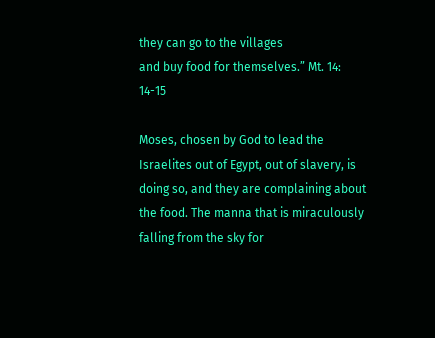they can go to the villages
and buy food for themselves.” Mt. 14: 14-15

Moses, chosen by God to lead the Israelites out of Egypt, out of slavery, is doing so, and they are complaining about the food. The manna that is miraculously falling from the sky for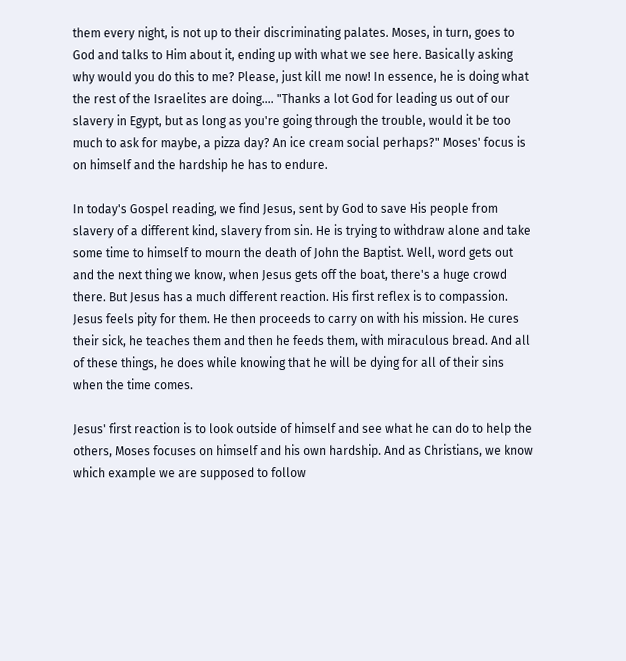them every night, is not up to their discriminating palates. Moses, in turn, goes to God and talks to Him about it, ending up with what we see here. Basically asking why would you do this to me? Please, just kill me now! In essence, he is doing what the rest of the Israelites are doing.... "Thanks a lot God for leading us out of our slavery in Egypt, but as long as you're going through the trouble, would it be too much to ask for maybe, a pizza day? An ice cream social perhaps?" Moses' focus is on himself and the hardship he has to endure.

In today's Gospel reading, we find Jesus, sent by God to save His people from slavery of a different kind, slavery from sin. He is trying to withdraw alone and take some time to himself to mourn the death of John the Baptist. Well, word gets out and the next thing we know, when Jesus gets off the boat, there's a huge crowd there. But Jesus has a much different reaction. His first reflex is to compassion. Jesus feels pity for them. He then proceeds to carry on with his mission. He cures their sick, he teaches them and then he feeds them, with miraculous bread. And all of these things, he does while knowing that he will be dying for all of their sins when the time comes.

Jesus' first reaction is to look outside of himself and see what he can do to help the others, Moses focuses on himself and his own hardship. And as Christians, we know which example we are supposed to follow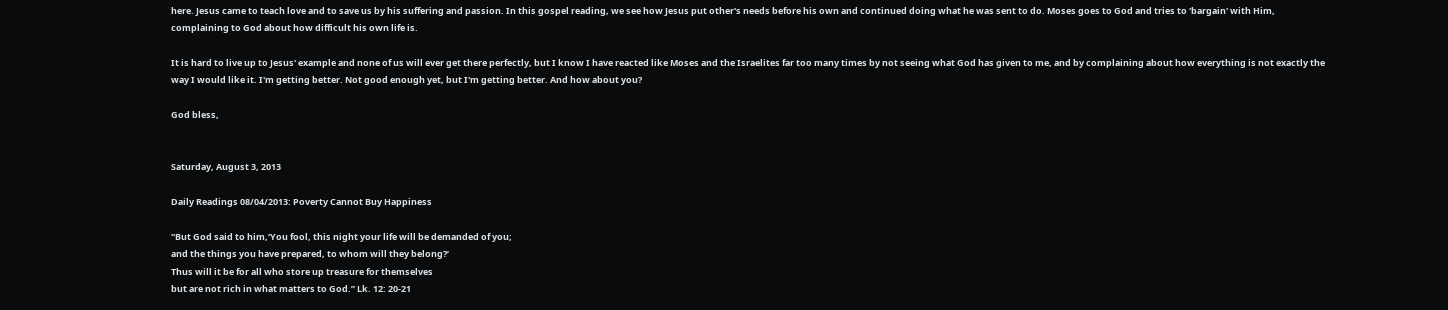here. Jesus came to teach love and to save us by his suffering and passion. In this gospel reading, we see how Jesus put other's needs before his own and continued doing what he was sent to do. Moses goes to God and tries to 'bargain' with Him, complaining to God about how difficult his own life is.

It is hard to live up to Jesus' example and none of us will ever get there perfectly, but I know I have reacted like Moses and the Israelites far too many times by not seeing what God has given to me, and by complaining about how everything is not exactly the way I would like it. I'm getting better. Not good enough yet, but I'm getting better. And how about you?

God bless,


Saturday, August 3, 2013

Daily Readings 08/04/2013: Poverty Cannot Buy Happiness

"But God said to him,‘You fool, this night your life will be demanded of you;
and the things you have prepared, to whom will they belong?’
Thus will it be for all who store up treasure for themselves
but are not rich in what matters to God.” Lk. 12: 20-21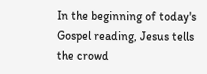In the beginning of today's Gospel reading, Jesus tells the crowd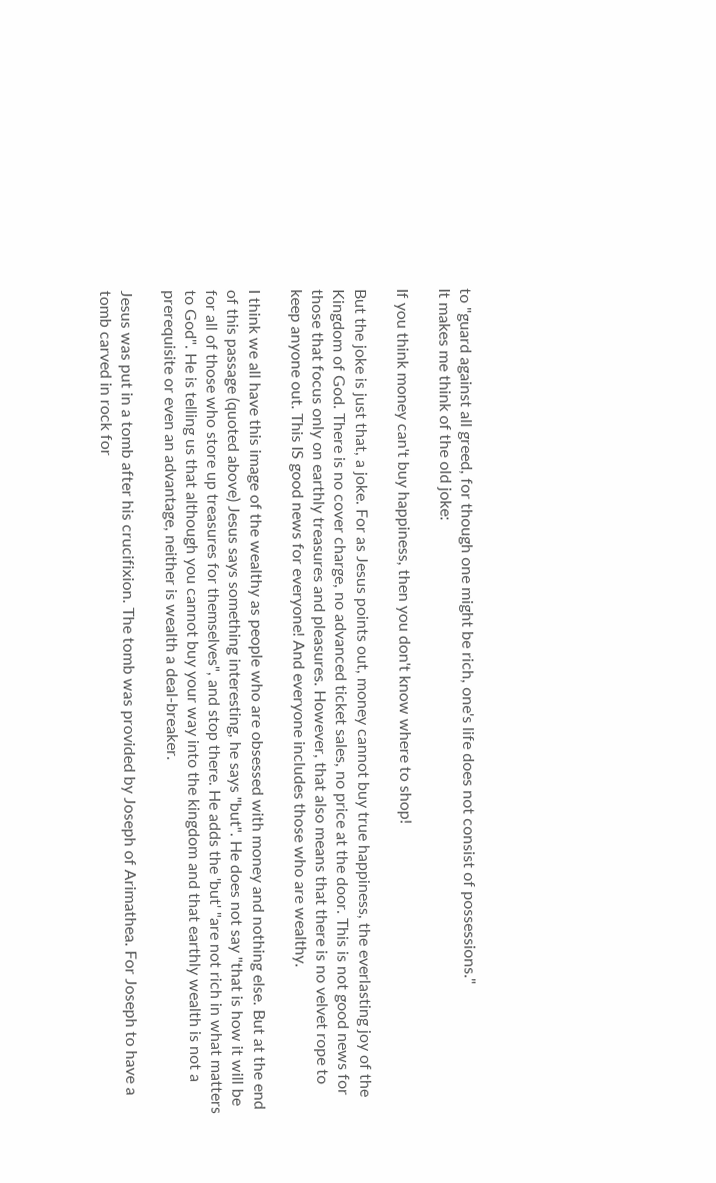to "guard against all greed, for though one might be rich, one's life does not consist of possessions."
It makes me think of the old joke:

If you think money can't buy happiness, then you don't know where to shop!

But the joke is just that, a joke. For as Jesus points out, money cannot buy true happiness, the everlasting joy of the Kingdom of God. There is no cover charge, no advanced ticket sales, no price at the door. This is not good news for those that focus only on earthly treasures and pleasures. However, that also means that there is no velvet rope to keep anyone out. This IS good news for everyone! And everyone includes those who are wealthy.

I think we all have this image of the wealthy as people who are obsessed with money and nothing else. But at the end of this passage (quoted above) Jesus says something interesting, he says "but". He does not say "that is how it will be for all of those who store up treasures for themselves", and stop there. He adds the 'but' "are not rich in what matters to God". He is telling us that although you cannot buy your way into the kingdom and that earthly wealth is not a prerequisite or even an advantage, neither is wealth a deal-breaker.

Jesus was put in a tomb after his crucifixion. The tomb was provided by Joseph of Arimathea. For Joseph to have a tomb carved in rock for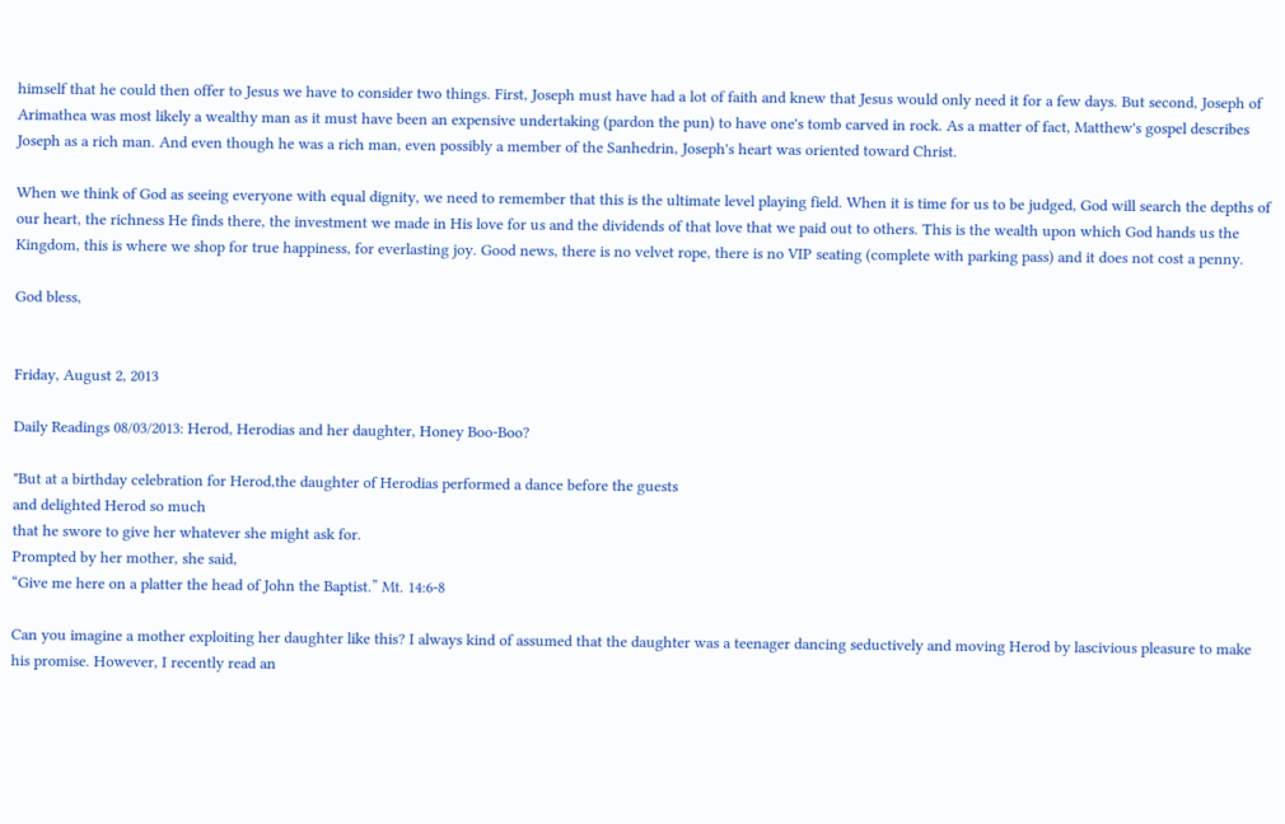himself that he could then offer to Jesus we have to consider two things. First, Joseph must have had a lot of faith and knew that Jesus would only need it for a few days. But second, Joseph of Arimathea was most likely a wealthy man as it must have been an expensive undertaking (pardon the pun) to have one's tomb carved in rock. As a matter of fact, Matthew's gospel describes Joseph as a rich man. And even though he was a rich man, even possibly a member of the Sanhedrin, Joseph's heart was oriented toward Christ.

When we think of God as seeing everyone with equal dignity, we need to remember that this is the ultimate level playing field. When it is time for us to be judged, God will search the depths of our heart, the richness He finds there, the investment we made in His love for us and the dividends of that love that we paid out to others. This is the wealth upon which God hands us the Kingdom, this is where we shop for true happiness, for everlasting joy. Good news, there is no velvet rope, there is no VIP seating (complete with parking pass) and it does not cost a penny.

God bless,


Friday, August 2, 2013

Daily Readings 08/03/2013: Herod, Herodias and her daughter, Honey Boo-Boo?

"But at a birthday celebration for Herod,the daughter of Herodias performed a dance before the guests
and delighted Herod so much
that he swore to give her whatever she might ask for.
Prompted by her mother, she said,
“Give me here on a platter the head of John the Baptist.” Mt. 14:6-8

Can you imagine a mother exploiting her daughter like this? I always kind of assumed that the daughter was a teenager dancing seductively and moving Herod by lascivious pleasure to make his promise. However, I recently read an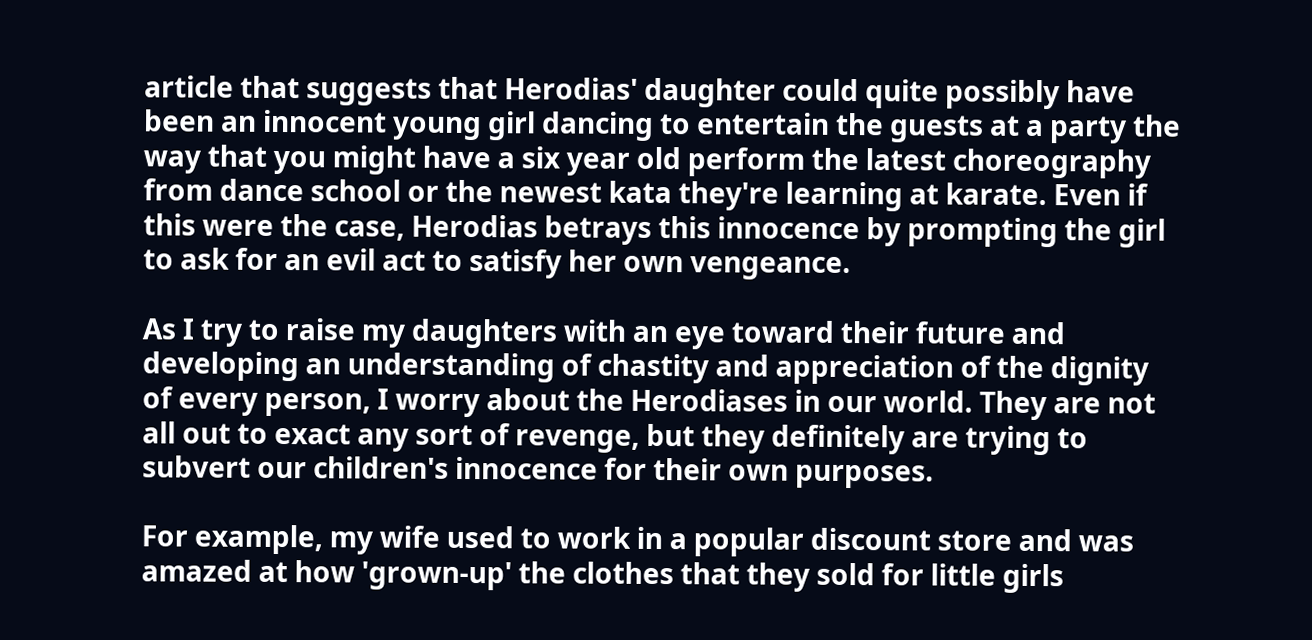article that suggests that Herodias' daughter could quite possibly have been an innocent young girl dancing to entertain the guests at a party the way that you might have a six year old perform the latest choreography from dance school or the newest kata they're learning at karate. Even if this were the case, Herodias betrays this innocence by prompting the girl to ask for an evil act to satisfy her own vengeance.

As I try to raise my daughters with an eye toward their future and developing an understanding of chastity and appreciation of the dignity of every person, I worry about the Herodiases in our world. They are not all out to exact any sort of revenge, but they definitely are trying to subvert our children's innocence for their own purposes.

For example, my wife used to work in a popular discount store and was amazed at how 'grown-up' the clothes that they sold for little girls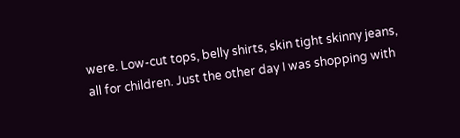were. Low-cut tops, belly shirts, skin tight skinny jeans, all for children. Just the other day I was shopping with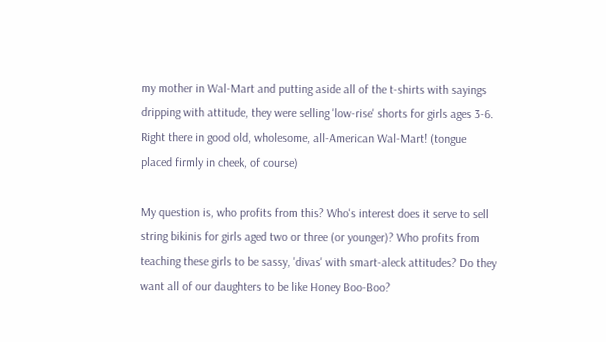my mother in Wal-Mart and putting aside all of the t-shirts with sayings dripping with attitude, they were selling 'low-rise' shorts for girls ages 3-6. Right there in good old, wholesome, all-American Wal-Mart! (tongue placed firmly in cheek, of course)

My question is, who profits from this? Who's interest does it serve to sell string bikinis for girls aged two or three (or younger)? Who profits from teaching these girls to be sassy, 'divas' with smart-aleck attitudes? Do they want all of our daughters to be like Honey Boo-Boo?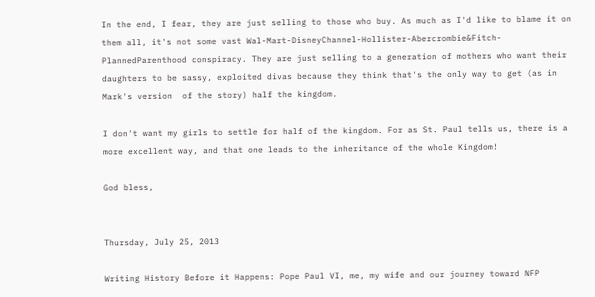In the end, I fear, they are just selling to those who buy. As much as I'd like to blame it on them all, it's not some vast Wal-Mart-DisneyChannel-Hollister-Abercrombie&Fitch-PlannedParenthood conspiracy. They are just selling to a generation of mothers who want their daughters to be sassy, exploited divas because they think that's the only way to get (as in Mark's version  of the story) half the kingdom.

I don't want my girls to settle for half of the kingdom. For as St. Paul tells us, there is a more excellent way, and that one leads to the inheritance of the whole Kingdom!

God bless,


Thursday, July 25, 2013

Writing History Before it Happens: Pope Paul VI, me, my wife and our journey toward NFP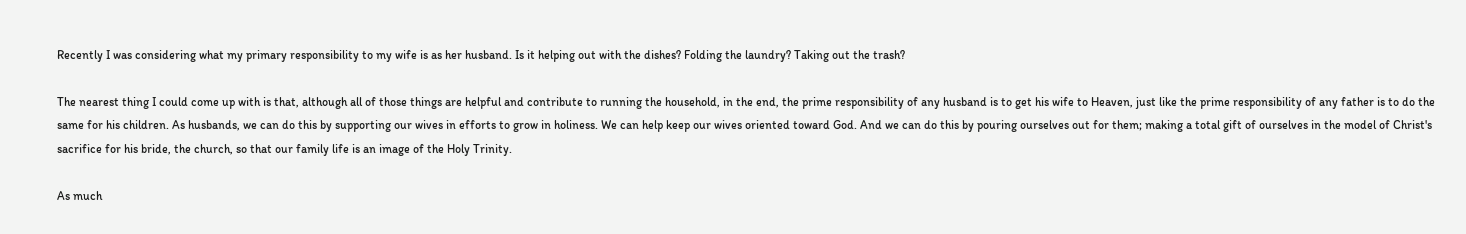Recently I was considering what my primary responsibility to my wife is as her husband. Is it helping out with the dishes? Folding the laundry? Taking out the trash?

The nearest thing I could come up with is that, although all of those things are helpful and contribute to running the household, in the end, the prime responsibility of any husband is to get his wife to Heaven, just like the prime responsibility of any father is to do the same for his children. As husbands, we can do this by supporting our wives in efforts to grow in holiness. We can help keep our wives oriented toward God. And we can do this by pouring ourselves out for them; making a total gift of ourselves in the model of Christ's sacrifice for his bride, the church, so that our family life is an image of the Holy Trinity.

As much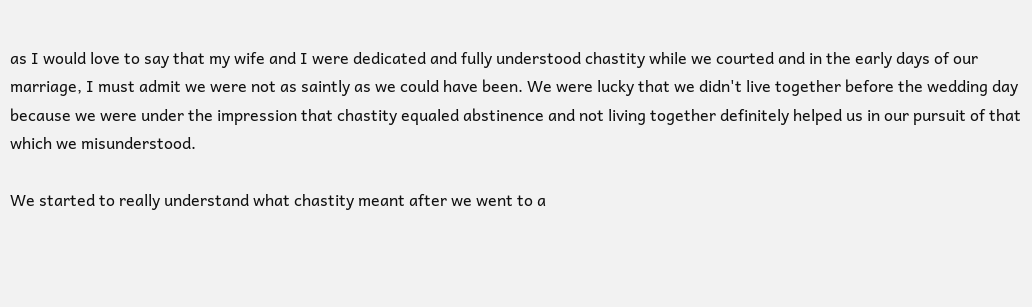as I would love to say that my wife and I were dedicated and fully understood chastity while we courted and in the early days of our marriage, I must admit we were not as saintly as we could have been. We were lucky that we didn't live together before the wedding day because we were under the impression that chastity equaled abstinence and not living together definitely helped us in our pursuit of that which we misunderstood.

We started to really understand what chastity meant after we went to a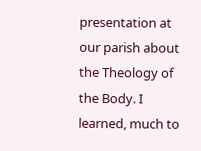presentation at our parish about the Theology of the Body. I learned, much to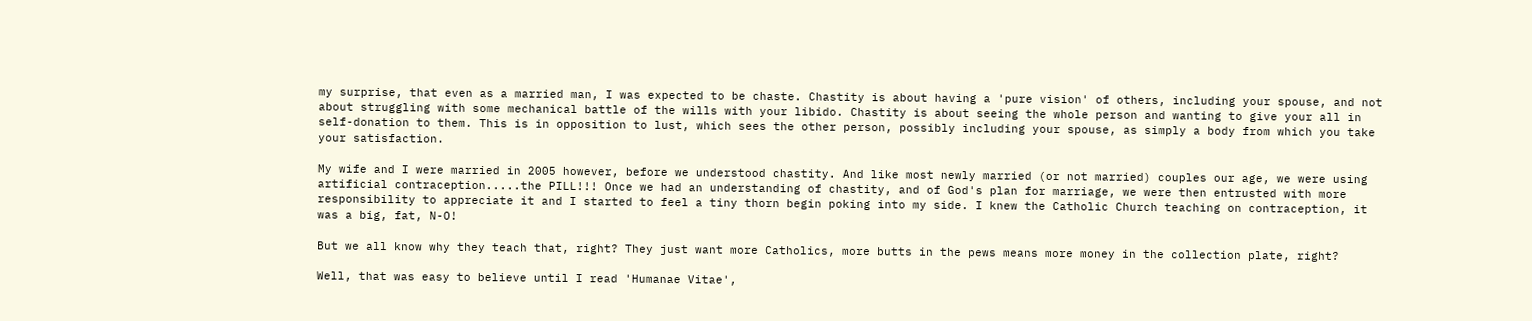my surprise, that even as a married man, I was expected to be chaste. Chastity is about having a 'pure vision' of others, including your spouse, and not about struggling with some mechanical battle of the wills with your libido. Chastity is about seeing the whole person and wanting to give your all in self-donation to them. This is in opposition to lust, which sees the other person, possibly including your spouse, as simply a body from which you take your satisfaction.

My wife and I were married in 2005 however, before we understood chastity. And like most newly married (or not married) couples our age, we were using artificial contraception.....the PILL!!! Once we had an understanding of chastity, and of God's plan for marriage, we were then entrusted with more responsibility to appreciate it and I started to feel a tiny thorn begin poking into my side. I knew the Catholic Church teaching on contraception, it was a big, fat, N-O!

But we all know why they teach that, right? They just want more Catholics, more butts in the pews means more money in the collection plate, right?

Well, that was easy to believe until I read 'Humanae Vitae',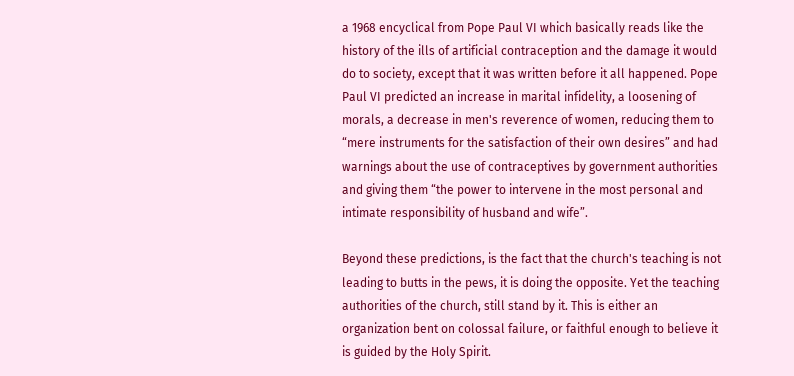a 1968 encyclical from Pope Paul VI which basically reads like the history of the ills of artificial contraception and the damage it would do to society, except that it was written before it all happened. Pope Paul VI predicted an increase in marital infidelity, a loosening of morals, a decrease in men's reverence of women, reducing them to “mere instruments for the satisfaction of their own desires” and had warnings about the use of contraceptives by government authorities and giving them “the power to intervene in the most personal and intimate responsibility of husband and wife”.

Beyond these predictions, is the fact that the church's teaching is not leading to butts in the pews, it is doing the opposite. Yet the teaching authorities of the church, still stand by it. This is either an organization bent on colossal failure, or faithful enough to believe it is guided by the Holy Spirit.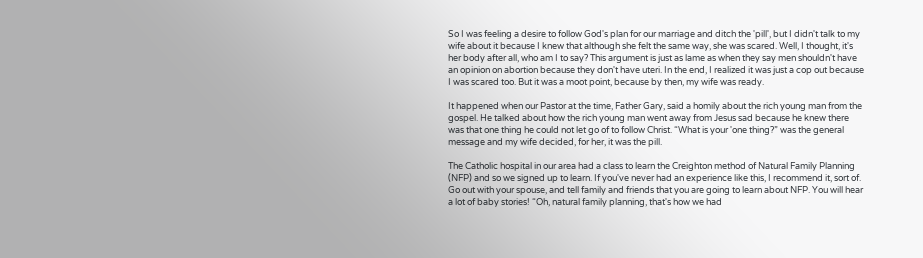So I was feeling a desire to follow God's plan for our marriage and ditch the 'pill', but I didn't talk to my wife about it because I knew that although she felt the same way, she was scared. Well, I thought, it's her body after all, who am I to say? This argument is just as lame as when they say men shouldn't have an opinion on abortion because they don't have uteri. In the end, I realized it was just a cop out because I was scared too. But it was a moot point, because by then, my wife was ready.

It happened when our Pastor at the time, Father Gary, said a homily about the rich young man from the gospel. He talked about how the rich young man went away from Jesus sad because he knew there was that one thing he could not let go of to follow Christ. “What is your 'one thing?” was the general message and my wife decided, for her, it was the pill.

The Catholic hospital in our area had a class to learn the Creighton method of Natural Family Planning (NFP) and so we signed up to learn. If you've never had an experience like this, I recommend it, sort of. Go out with your spouse, and tell family and friends that you are going to learn about NFP. You will hear a lot of baby stories! “Oh, natural family planning, that's how we had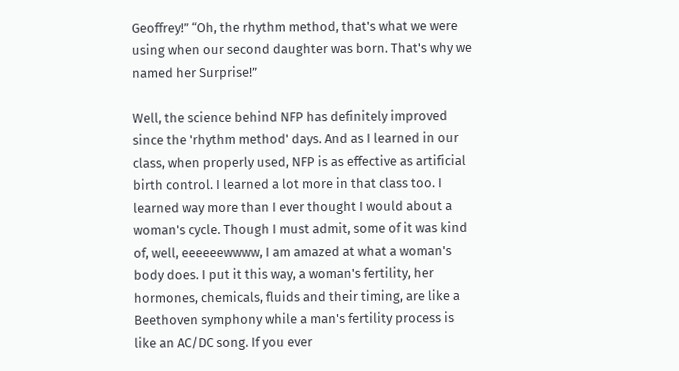Geoffrey!” “Oh, the rhythm method, that's what we were using when our second daughter was born. That's why we named her Surprise!”

Well, the science behind NFP has definitely improved since the 'rhythm method' days. And as I learned in our class, when properly used, NFP is as effective as artificial birth control. I learned a lot more in that class too. I learned way more than I ever thought I would about a woman's cycle. Though I must admit, some of it was kind of, well, eeeeeewwww, I am amazed at what a woman's body does. I put it this way, a woman's fertility, her hormones, chemicals, fluids and their timing, are like a Beethoven symphony while a man's fertility process is like an AC/DC song. If you ever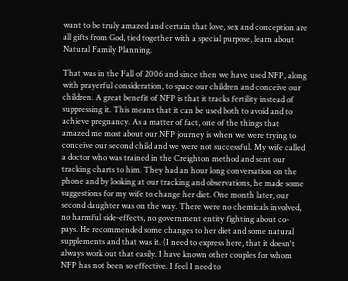want to be truly amazed and certain that love, sex and conception are all gifts from God, tied together with a special purpose, learn about Natural Family Planning.

That was in the Fall of 2006 and since then we have used NFP, along with prayerful consideration, to space our children and conceive our children. A great benefit of NFP is that it tracks fertility instead of suppressing it. This means that it can be used both to avoid and to achieve pregnancy. As a matter of fact, one of the things that amazed me most about our NFP journey is when we were trying to conceive our second child and we were not successful. My wife called a doctor who was trained in the Creighton method and sent our tracking charts to him. They had an hour long conversation on the phone and by looking at our tracking and observations, he made some suggestions for my wife to change her diet. One month later, our second daughter was on the way. There were no chemicals involved, no harmful side-effects, no government entity fighting about co-pays. He recommended some changes to her diet and some natural supplements and that was it. (I need to express here, that it doesn't always work out that easily. I have known other couples for whom NFP has not been so effective. I feel I need to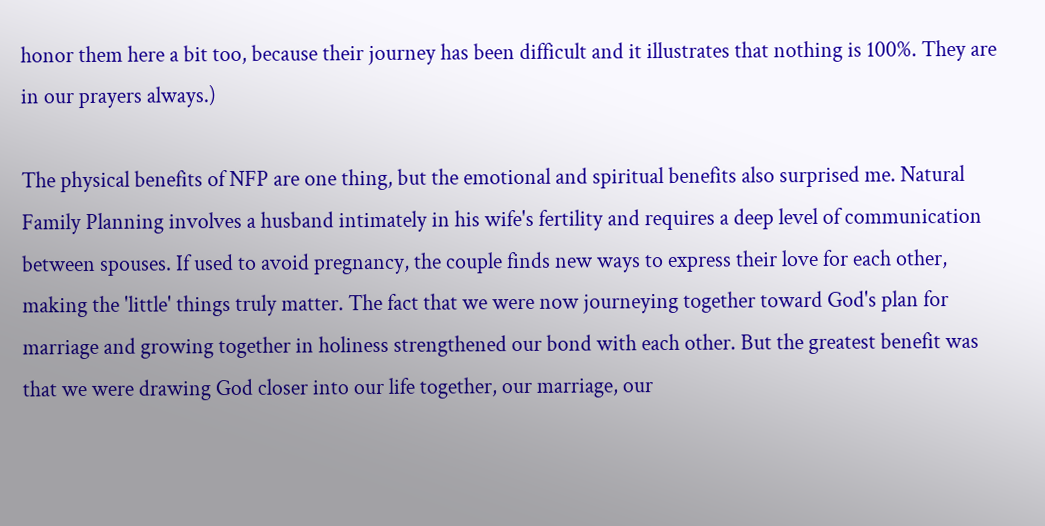honor them here a bit too, because their journey has been difficult and it illustrates that nothing is 100%. They are in our prayers always.)

The physical benefits of NFP are one thing, but the emotional and spiritual benefits also surprised me. Natural Family Planning involves a husband intimately in his wife's fertility and requires a deep level of communication between spouses. If used to avoid pregnancy, the couple finds new ways to express their love for each other, making the 'little' things truly matter. The fact that we were now journeying together toward God's plan for marriage and growing together in holiness strengthened our bond with each other. But the greatest benefit was that we were drawing God closer into our life together, our marriage, our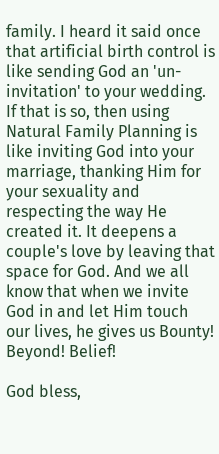family. I heard it said once that artificial birth control is like sending God an 'un-invitation' to your wedding. If that is so, then using Natural Family Planning is like inviting God into your marriage, thanking Him for your sexuality and respecting the way He created it. It deepens a couple's love by leaving that space for God. And we all know that when we invite God in and let Him touch our lives, he gives us Bounty! Beyond! Belief!

God bless,